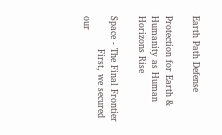Earth Path Defense

Protection for Earth & Humanity as Human Horizons Rise

Space - The Final Frontier
           First, we secured our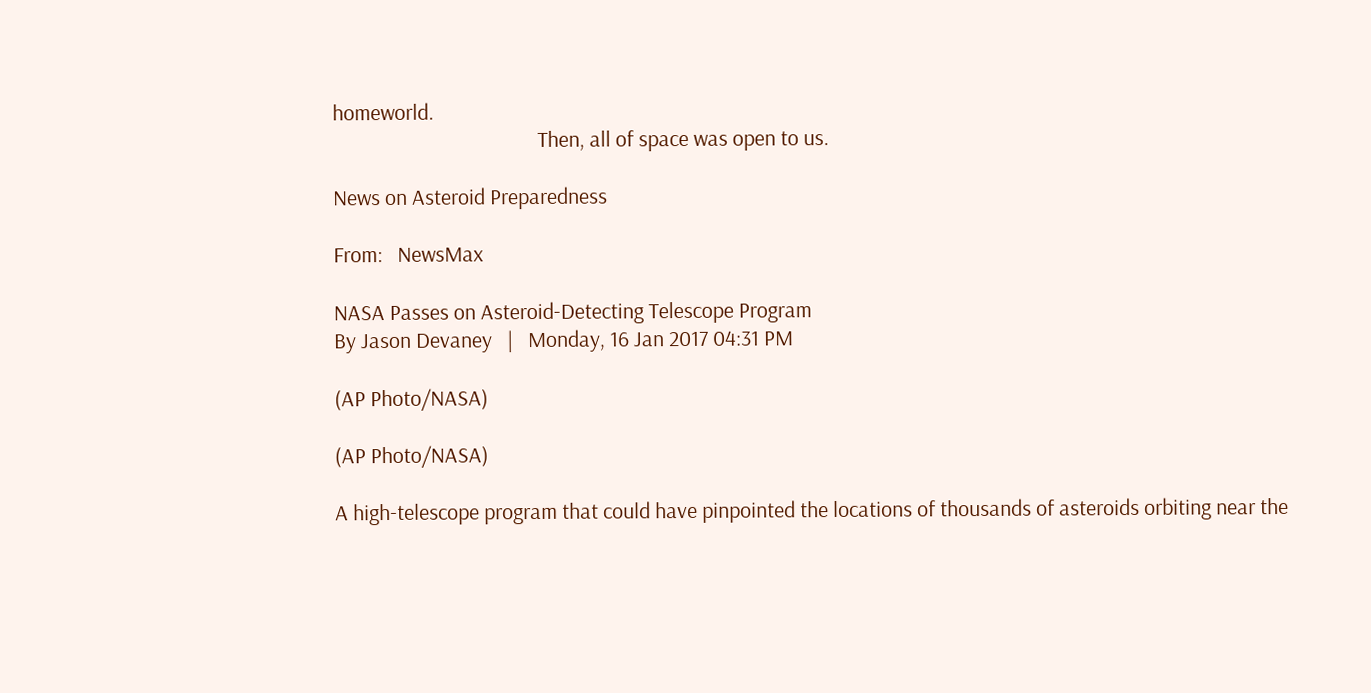homeworld.
                                         Then, all of space was open to us.

News on Asteroid Preparedness

From:   NewsMax

NASA Passes on Asteroid-Detecting Telescope Program
By Jason Devaney   |   Monday, 16 Jan 2017 04:31 PM

(AP Photo/NASA)

(AP Photo/NASA)

A high-telescope program that could have pinpointed the locations of thousands of asteroids orbiting near the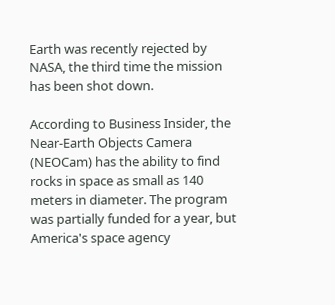Earth was recently rejected by NASA, the third time the mission has been shot down.

According to Business Insider, the Near-Earth Objects Camera (NEOCam) has the ability to find rocks in space as small as 140 meters in diameter. The program was partially funded for a year, but America's space agency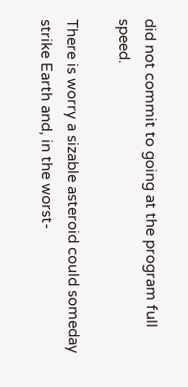did not commit to going at the program full speed.

There is worry a sizable asteroid could someday strike Earth and, in the worst-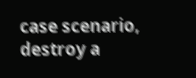case scenario, destroy a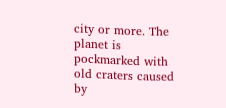city or more. The planet is pockmarked with old craters caused by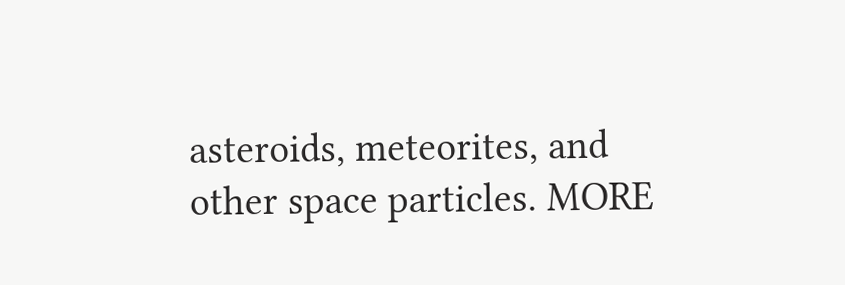asteroids, meteorites, and other space particles. MORE